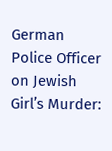German Police Officer on Jewish Girl’s Murder: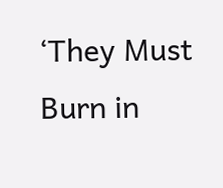‘They Must Burn in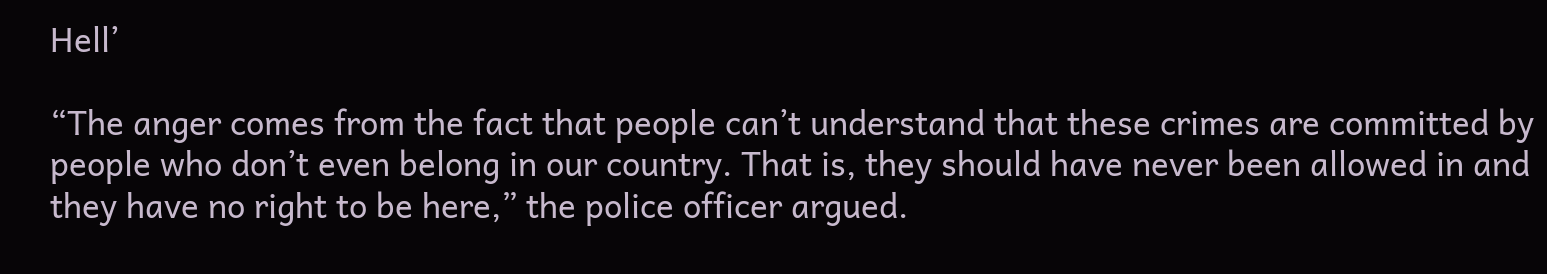Hell’

“The anger comes from the fact that people can’t understand that these crimes are committed by people who don’t even belong in our country. That is, they should have never been allowed in and they have no right to be here,” the police officer argued.